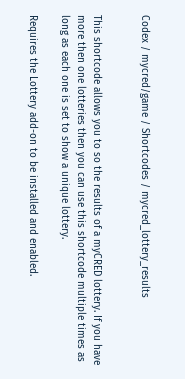Codex / mycred/game / Shortcodes / mycred_lottery_results


This shortcode allows you to so the results of a myCRED lottery. If you have more then one lotteries then you can use this shortcode multiple times as long as each one is set to show a unique lottery.

Requires the Lottery add-on to be installed and enabled.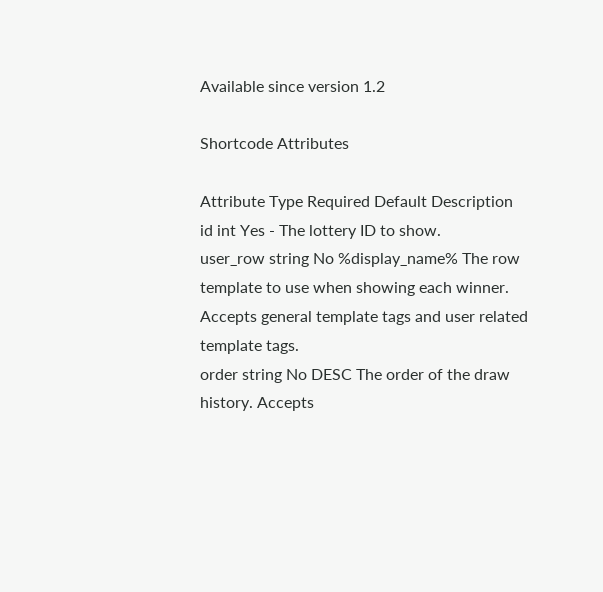Available since version 1.2

Shortcode Attributes

Attribute Type Required Default Description
id int Yes - The lottery ID to show.
user_row string No %display_name% The row template to use when showing each winner. Accepts general template tags and user related template tags.
order string No DESC The order of the draw history. Accepts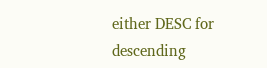either DESC for descending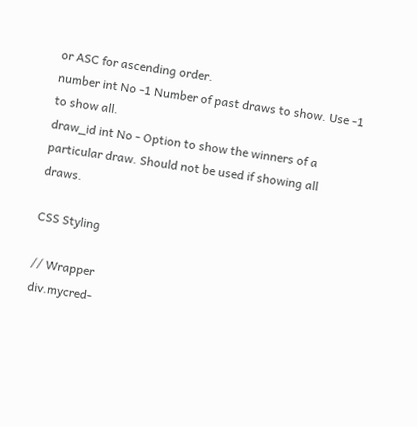or ASC for ascending order.
number int No -1 Number of past draws to show. Use -1 to show all.
draw_id int No - Option to show the winners of a particular draw. Should not be used if showing all draws.

CSS Styling

// Wrapper
div.mycred-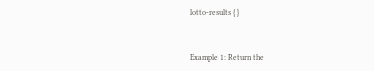lotto-results { }


Example 1: Return the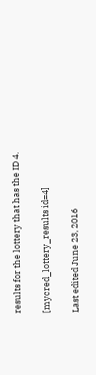results for the lottery that has the ID 4.

[mycred_lottery_results id=4]

Last edited June 23, 2016